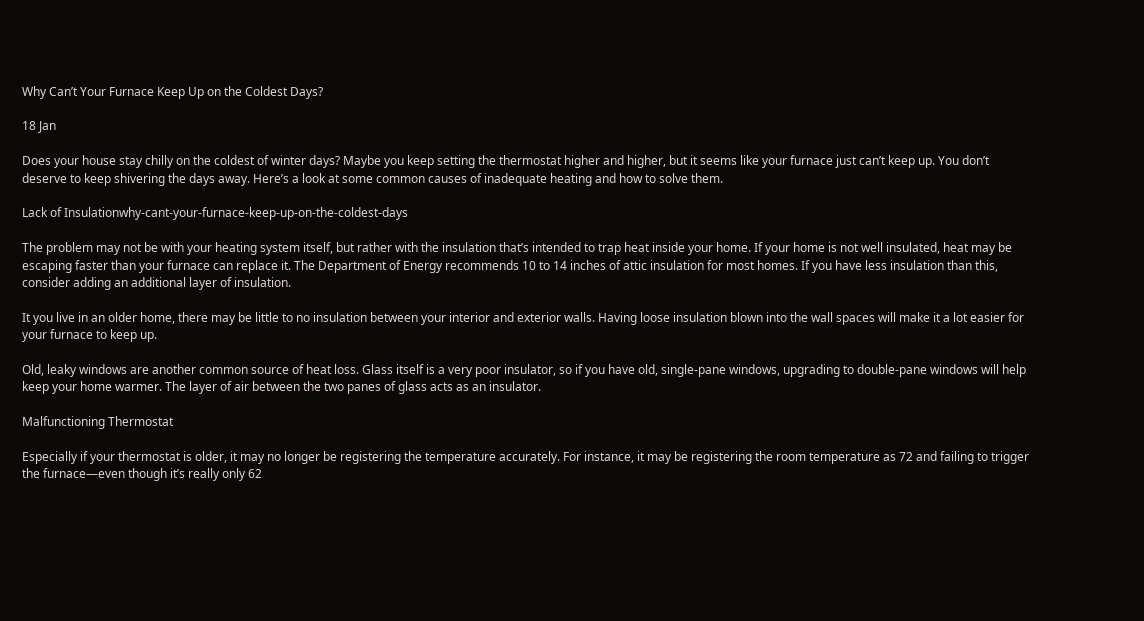Why Can’t Your Furnace Keep Up on the Coldest Days?

18 Jan

Does your house stay chilly on the coldest of winter days? Maybe you keep setting the thermostat higher and higher, but it seems like your furnace just can’t keep up. You don’t deserve to keep shivering the days away. Here’s a look at some common causes of inadequate heating and how to solve them.

Lack of Insulationwhy-cant-your-furnace-keep-up-on-the-coldest-days

The problem may not be with your heating system itself, but rather with the insulation that’s intended to trap heat inside your home. If your home is not well insulated, heat may be escaping faster than your furnace can replace it. The Department of Energy recommends 10 to 14 inches of attic insulation for most homes. If you have less insulation than this, consider adding an additional layer of insulation.

It you live in an older home, there may be little to no insulation between your interior and exterior walls. Having loose insulation blown into the wall spaces will make it a lot easier for your furnace to keep up.

Old, leaky windows are another common source of heat loss. Glass itself is a very poor insulator, so if you have old, single-pane windows, upgrading to double-pane windows will help keep your home warmer. The layer of air between the two panes of glass acts as an insulator.

Malfunctioning Thermostat

Especially if your thermostat is older, it may no longer be registering the temperature accurately. For instance, it may be registering the room temperature as 72 and failing to trigger the furnace—even though it’s really only 62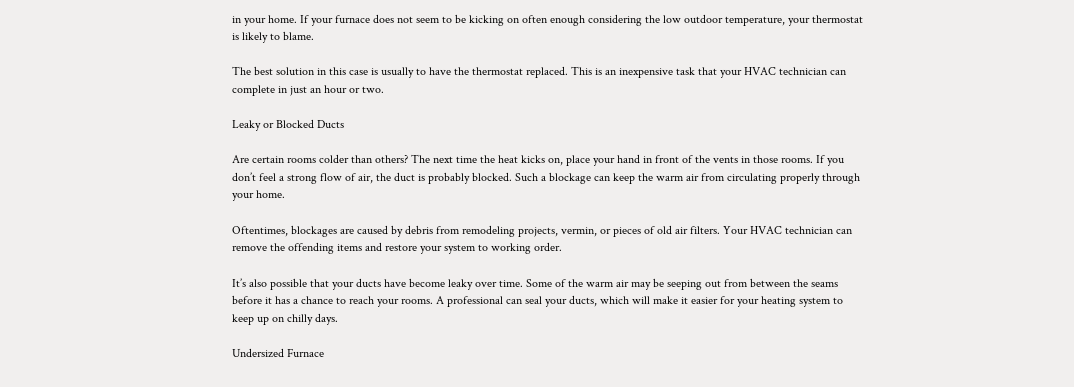in your home. If your furnace does not seem to be kicking on often enough considering the low outdoor temperature, your thermostat is likely to blame.

The best solution in this case is usually to have the thermostat replaced. This is an inexpensive task that your HVAC technician can complete in just an hour or two.

Leaky or Blocked Ducts

Are certain rooms colder than others? The next time the heat kicks on, place your hand in front of the vents in those rooms. If you don’t feel a strong flow of air, the duct is probably blocked. Such a blockage can keep the warm air from circulating properly through your home.

Oftentimes, blockages are caused by debris from remodeling projects, vermin, or pieces of old air filters. Your HVAC technician can remove the offending items and restore your system to working order.

It’s also possible that your ducts have become leaky over time. Some of the warm air may be seeping out from between the seams before it has a chance to reach your rooms. A professional can seal your ducts, which will make it easier for your heating system to keep up on chilly days.

Undersized Furnace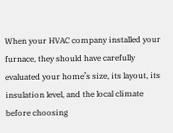When your HVAC company installed your furnace, they should have carefully evaluated your home’s size, its layout, its insulation level, and the local climate before choosing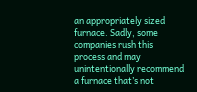an appropriately sized furnace. Sadly, some companies rush this process and may unintentionally recommend a furnace that’s not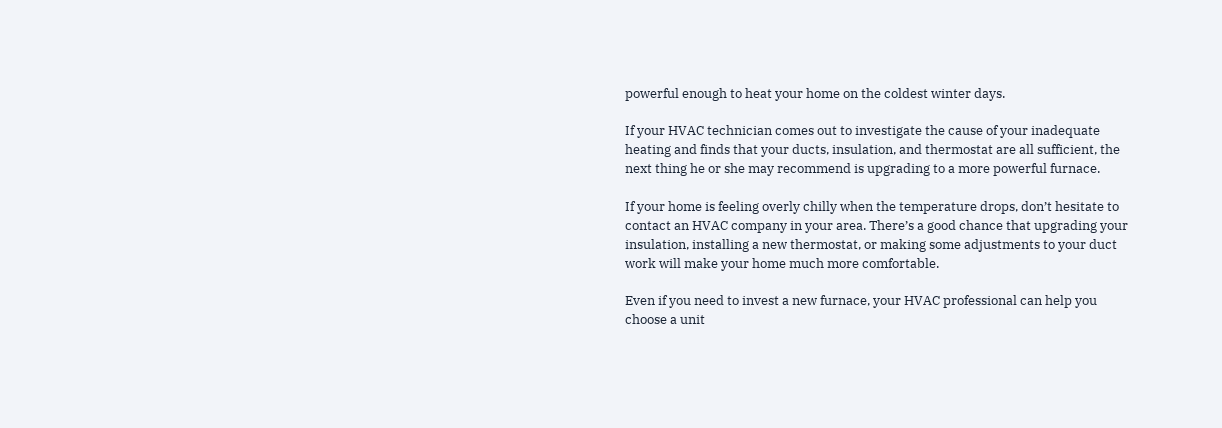powerful enough to heat your home on the coldest winter days.

If your HVAC technician comes out to investigate the cause of your inadequate heating and finds that your ducts, insulation, and thermostat are all sufficient, the next thing he or she may recommend is upgrading to a more powerful furnace.

If your home is feeling overly chilly when the temperature drops, don’t hesitate to contact an HVAC company in your area. There’s a good chance that upgrading your insulation, installing a new thermostat, or making some adjustments to your duct work will make your home much more comfortable.

Even if you need to invest a new furnace, your HVAC professional can help you choose a unit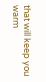that will keep you warm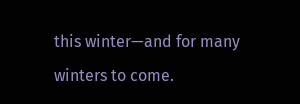this winter—and for many winters to come.